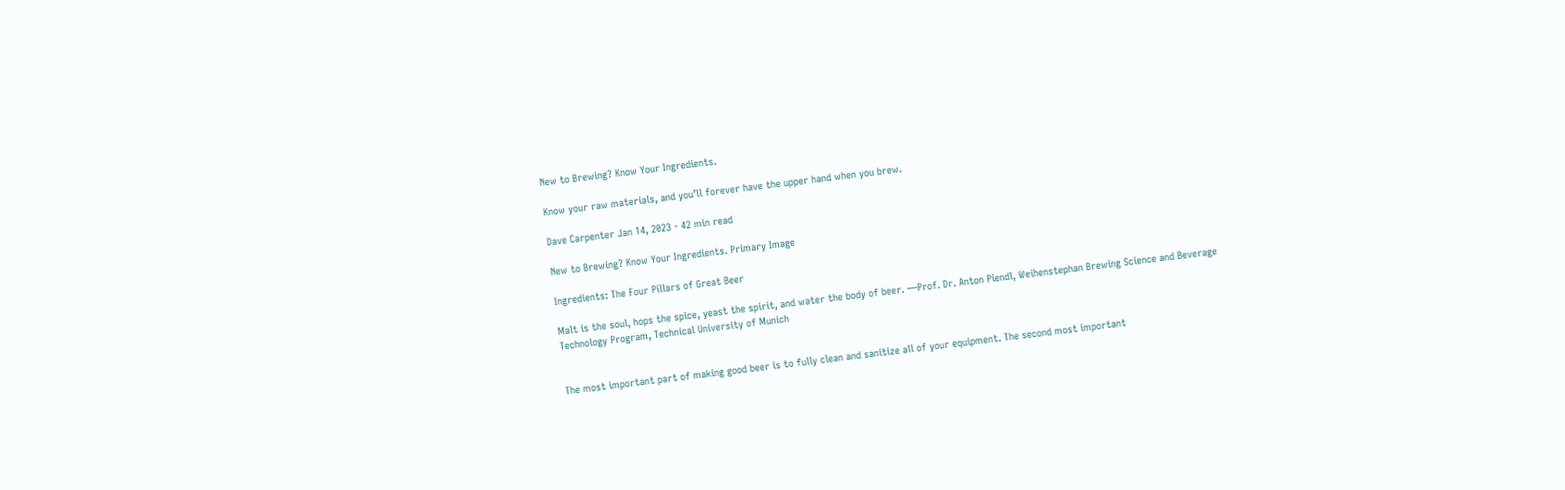New to Brewing? Know Your Ingredients.

Know your raw materials, and you’ll forever have the upper hand when you brew.

Dave Carpenter Jan 14, 2023 - 42 min read

New to Brewing? Know Your Ingredients. Primary Image

Ingredients: The Four Pillars of Great Beer

Malt is the soul, hops the spice, yeast the spirit, and water the body of beer. —Prof. Dr. Anton Piendl, Weihenstephan Brewing Science and Beverage Technology Program, Technical University of Munich


The most important part of making good beer is to fully clean and sanitize all of your equipment. The second most important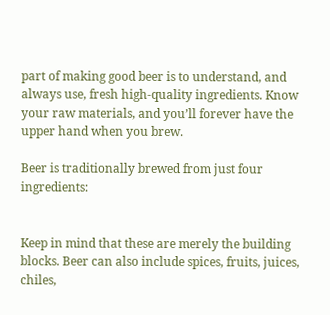part of making good beer is to understand, and always use, fresh high-quality ingredients. Know your raw materials, and you’ll forever have the upper hand when you brew.

Beer is traditionally brewed from just four ingredients:


Keep in mind that these are merely the building blocks. Beer can also include spices, fruits, juices, chiles,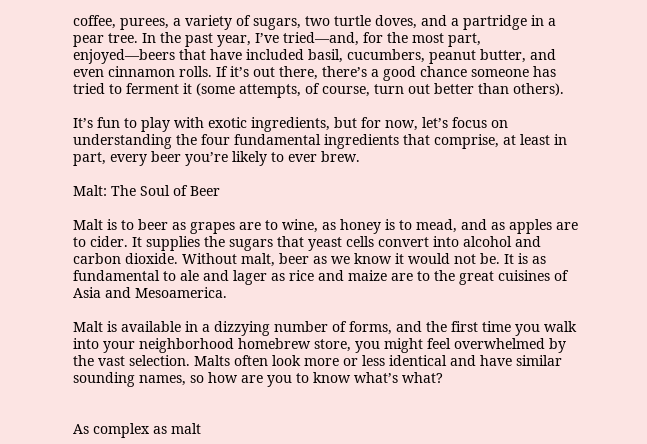coffee, purees, a variety of sugars, two turtle doves, and a partridge in a pear tree. In the past year, I’ve tried—and, for the most part, enjoyed—beers that have included basil, cucumbers, peanut butter, and even cinnamon rolls. If it’s out there, there’s a good chance someone has tried to ferment it (some attempts, of course, turn out better than others).

It’s fun to play with exotic ingredients, but for now, let’s focus on understanding the four fundamental ingredients that comprise, at least in part, every beer you’re likely to ever brew.

Malt: The Soul of Beer

Malt is to beer as grapes are to wine, as honey is to mead, and as apples are to cider. It supplies the sugars that yeast cells convert into alcohol and carbon dioxide. Without malt, beer as we know it would not be. It is as fundamental to ale and lager as rice and maize are to the great cuisines of Asia and Mesoamerica.

Malt is available in a dizzying number of forms, and the first time you walk into your neighborhood homebrew store, you might feel overwhelmed by the vast selection. Malts often look more or less identical and have similar sounding names, so how are you to know what’s what?


As complex as malt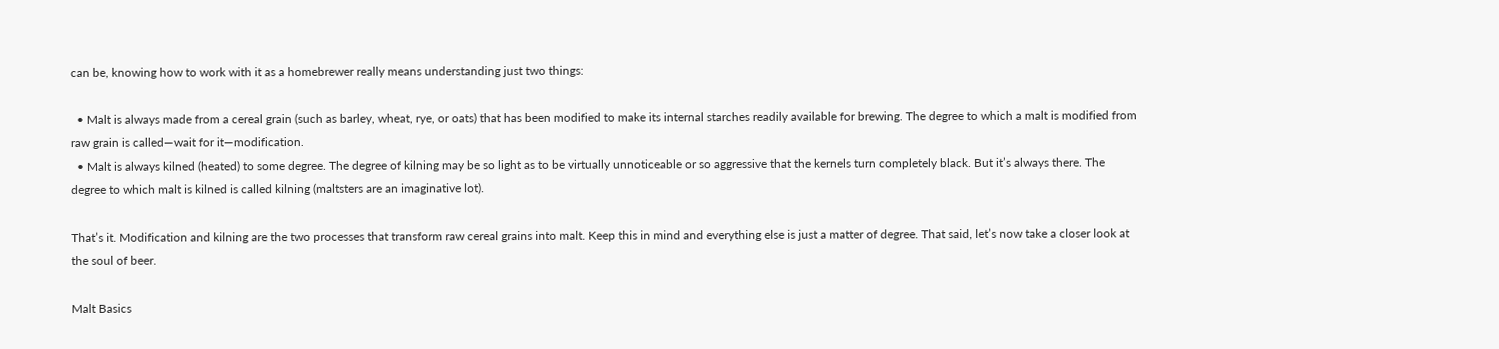can be, knowing how to work with it as a homebrewer really means understanding just two things:

  • Malt is always made from a cereal grain (such as barley, wheat, rye, or oats) that has been modified to make its internal starches readily available for brewing. The degree to which a malt is modified from raw grain is called—wait for it—modification.
  • Malt is always kilned (heated) to some degree. The degree of kilning may be so light as to be virtually unnoticeable or so aggressive that the kernels turn completely black. But it’s always there. The degree to which malt is kilned is called kilning (maltsters are an imaginative lot).

That’s it. Modification and kilning are the two processes that transform raw cereal grains into malt. Keep this in mind and everything else is just a matter of degree. That said, let’s now take a closer look at the soul of beer.

Malt Basics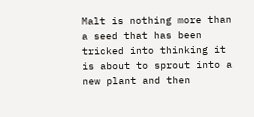Malt is nothing more than a seed that has been tricked into thinking it is about to sprout into a new plant and then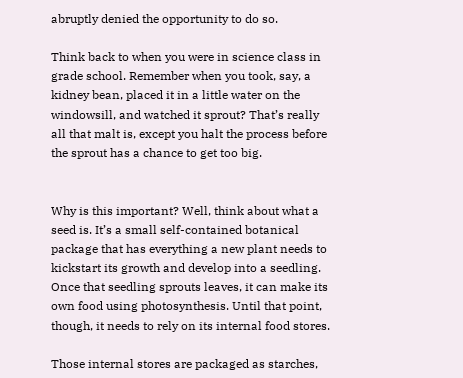abruptly denied the opportunity to do so.

Think back to when you were in science class in grade school. Remember when you took, say, a kidney bean, placed it in a little water on the windowsill, and watched it sprout? That’s really all that malt is, except you halt the process before the sprout has a chance to get too big.


Why is this important? Well, think about what a seed is. It’s a small self-contained botanical package that has everything a new plant needs to kickstart its growth and develop into a seedling. Once that seedling sprouts leaves, it can make its own food using photosynthesis. Until that point, though, it needs to rely on its internal food stores.

Those internal stores are packaged as starches,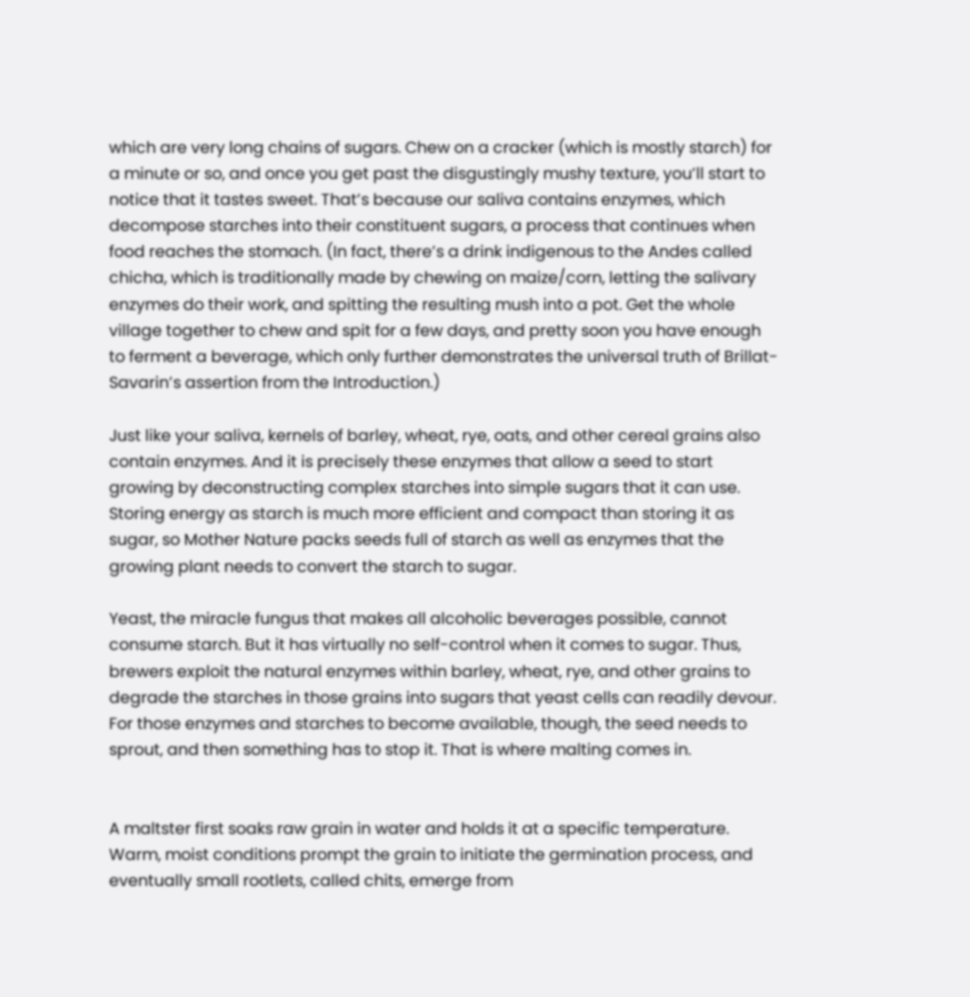which are very long chains of sugars. Chew on a cracker (which is mostly starch) for a minute or so, and once you get past the disgustingly mushy texture, you’ll start to notice that it tastes sweet. That’s because our saliva contains enzymes, which decompose starches into their constituent sugars, a process that continues when food reaches the stomach. (In fact, there’s a drink indigenous to the Andes called chicha, which is traditionally made by chewing on maize/corn, letting the salivary enzymes do their work, and spitting the resulting mush into a pot. Get the whole village together to chew and spit for a few days, and pretty soon you have enough to ferment a beverage, which only further demonstrates the universal truth of Brillat-Savarin’s assertion from the Introduction.)

Just like your saliva, kernels of barley, wheat, rye, oats, and other cereal grains also contain enzymes. And it is precisely these enzymes that allow a seed to start growing by deconstructing complex starches into simple sugars that it can use. Storing energy as starch is much more efficient and compact than storing it as sugar, so Mother Nature packs seeds full of starch as well as enzymes that the growing plant needs to convert the starch to sugar.

Yeast, the miracle fungus that makes all alcoholic beverages possible, cannot consume starch. But it has virtually no self-control when it comes to sugar. Thus, brewers exploit the natural enzymes within barley, wheat, rye, and other grains to degrade the starches in those grains into sugars that yeast cells can readily devour. For those enzymes and starches to become available, though, the seed needs to sprout, and then something has to stop it. That is where malting comes in.


A maltster first soaks raw grain in water and holds it at a specific temperature. Warm, moist conditions prompt the grain to initiate the germination process, and eventually small rootlets, called chits, emerge from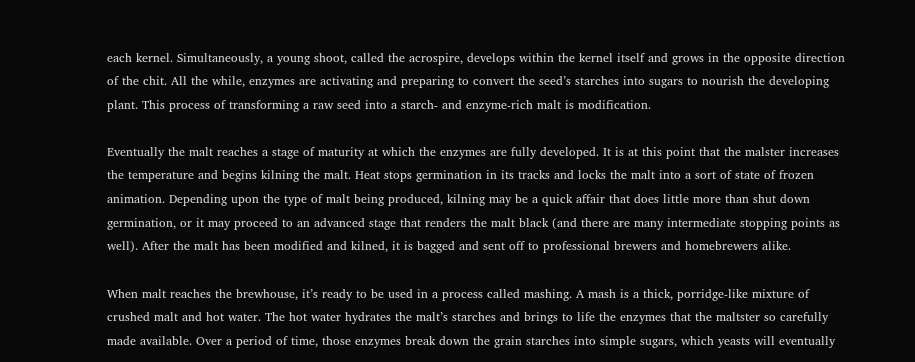each kernel. Simultaneously, a young shoot, called the acrospire, develops within the kernel itself and grows in the opposite direction of the chit. All the while, enzymes are activating and preparing to convert the seed’s starches into sugars to nourish the developing plant. This process of transforming a raw seed into a starch- and enzyme-rich malt is modification.

Eventually the malt reaches a stage of maturity at which the enzymes are fully developed. It is at this point that the malster increases the temperature and begins kilning the malt. Heat stops germination in its tracks and locks the malt into a sort of state of frozen animation. Depending upon the type of malt being produced, kilning may be a quick affair that does little more than shut down germination, or it may proceed to an advanced stage that renders the malt black (and there are many intermediate stopping points as well). After the malt has been modified and kilned, it is bagged and sent off to professional brewers and homebrewers alike.

When malt reaches the brewhouse, it’s ready to be used in a process called mashing. A mash is a thick, porridge-like mixture of crushed malt and hot water. The hot water hydrates the malt’s starches and brings to life the enzymes that the maltster so carefully made available. Over a period of time, those enzymes break down the grain starches into simple sugars, which yeasts will eventually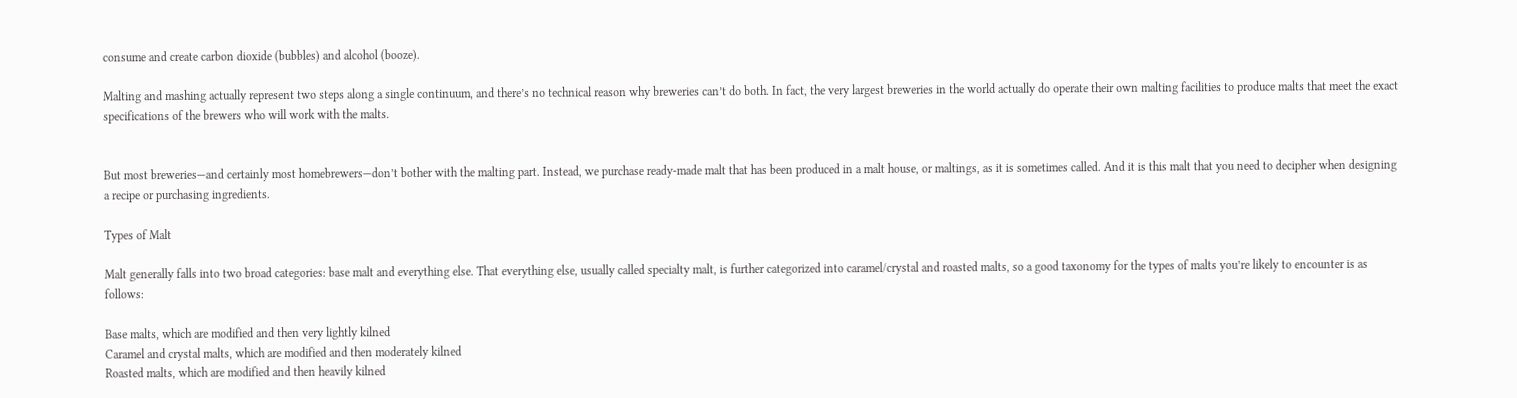consume and create carbon dioxide (bubbles) and alcohol (booze).

Malting and mashing actually represent two steps along a single continuum, and there’s no technical reason why breweries can’t do both. In fact, the very largest breweries in the world actually do operate their own malting facilities to produce malts that meet the exact specifications of the brewers who will work with the malts.


But most breweries—and certainly most homebrewers—don’t bother with the malting part. Instead, we purchase ready-made malt that has been produced in a malt house, or maltings, as it is sometimes called. And it is this malt that you need to decipher when designing a recipe or purchasing ingredients.

Types of Malt

Malt generally falls into two broad categories: base malt and everything else. That everything else, usually called specialty malt, is further categorized into caramel/crystal and roasted malts, so a good taxonomy for the types of malts you’re likely to encounter is as follows:

Base malts, which are modified and then very lightly kilned
Caramel and crystal malts, which are modified and then moderately kilned
Roasted malts, which are modified and then heavily kilned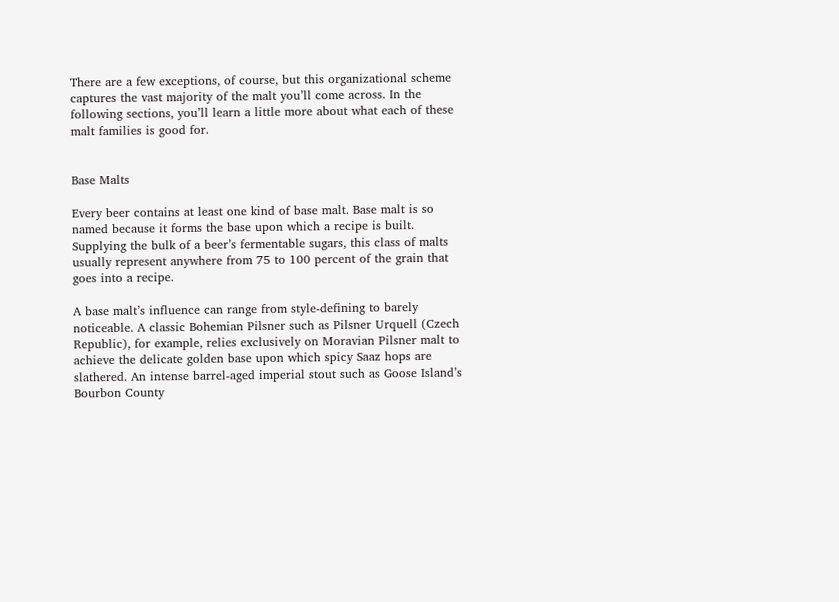There are a few exceptions, of course, but this organizational scheme captures the vast majority of the malt you’ll come across. In the following sections, you’ll learn a little more about what each of these malt families is good for.


Base Malts

Every beer contains at least one kind of base malt. Base malt is so named because it forms the base upon which a recipe is built. Supplying the bulk of a beer’s fermentable sugars, this class of malts usually represent anywhere from 75 to 100 percent of the grain that goes into a recipe.

A base malt’s influence can range from style-defining to barely noticeable. A classic Bohemian Pilsner such as Pilsner Urquell (Czech Republic), for example, relies exclusively on Moravian Pilsner malt to achieve the delicate golden base upon which spicy Saaz hops are slathered. An intense barrel-aged imperial stout such as Goose Island’s Bourbon County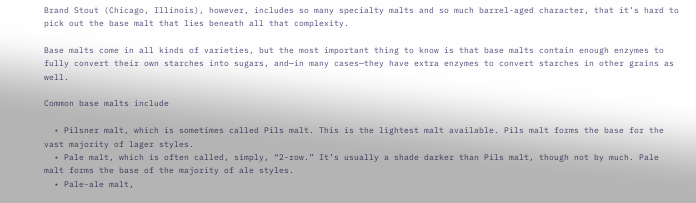Brand Stout (Chicago, Illinois), however, includes so many specialty malts and so much barrel-aged character, that it’s hard to pick out the base malt that lies beneath all that complexity.

Base malts come in all kinds of varieties, but the most important thing to know is that base malts contain enough enzymes to fully convert their own starches into sugars, and—in many cases—they have extra enzymes to convert starches in other grains as well.

Common base malts include

  • Pilsner malt, which is sometimes called Pils malt. This is the lightest malt available. Pils malt forms the base for the vast majority of lager styles.
  • Pale malt, which is often called, simply, “2-row.” It’s usually a shade darker than Pils malt, though not by much. Pale malt forms the base of the majority of ale styles.
  • Pale-ale malt,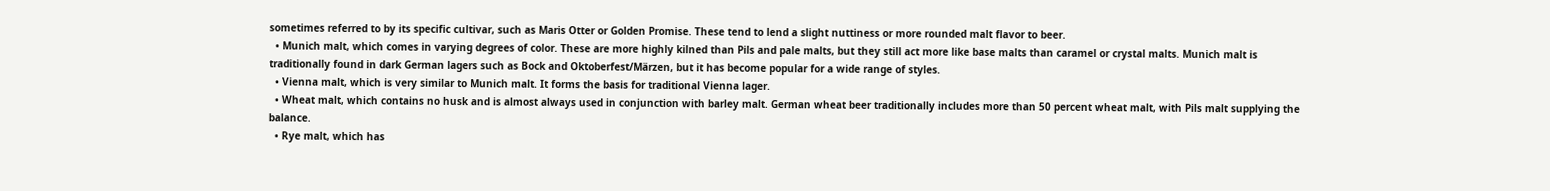sometimes referred to by its specific cultivar, such as Maris Otter or Golden Promise. These tend to lend a slight nuttiness or more rounded malt flavor to beer.
  • Munich malt, which comes in varying degrees of color. These are more highly kilned than Pils and pale malts, but they still act more like base malts than caramel or crystal malts. Munich malt is traditionally found in dark German lagers such as Bock and Oktoberfest/Märzen, but it has become popular for a wide range of styles.
  • Vienna malt, which is very similar to Munich malt. It forms the basis for traditional Vienna lager.
  • Wheat malt, which contains no husk and is almost always used in conjunction with barley malt. German wheat beer traditionally includes more than 50 percent wheat malt, with Pils malt supplying the balance.
  • Rye malt, which has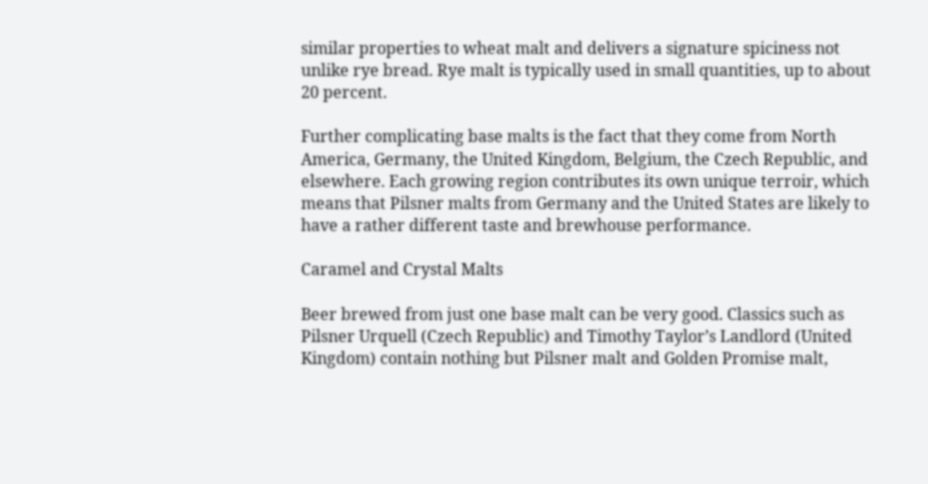similar properties to wheat malt and delivers a signature spiciness not unlike rye bread. Rye malt is typically used in small quantities, up to about 20 percent.

Further complicating base malts is the fact that they come from North America, Germany, the United Kingdom, Belgium, the Czech Republic, and elsewhere. Each growing region contributes its own unique terroir, which means that Pilsner malts from Germany and the United States are likely to have a rather different taste and brewhouse performance.

Caramel and Crystal Malts

Beer brewed from just one base malt can be very good. Classics such as Pilsner Urquell (Czech Republic) and Timothy Taylor’s Landlord (United Kingdom) contain nothing but Pilsner malt and Golden Promise malt,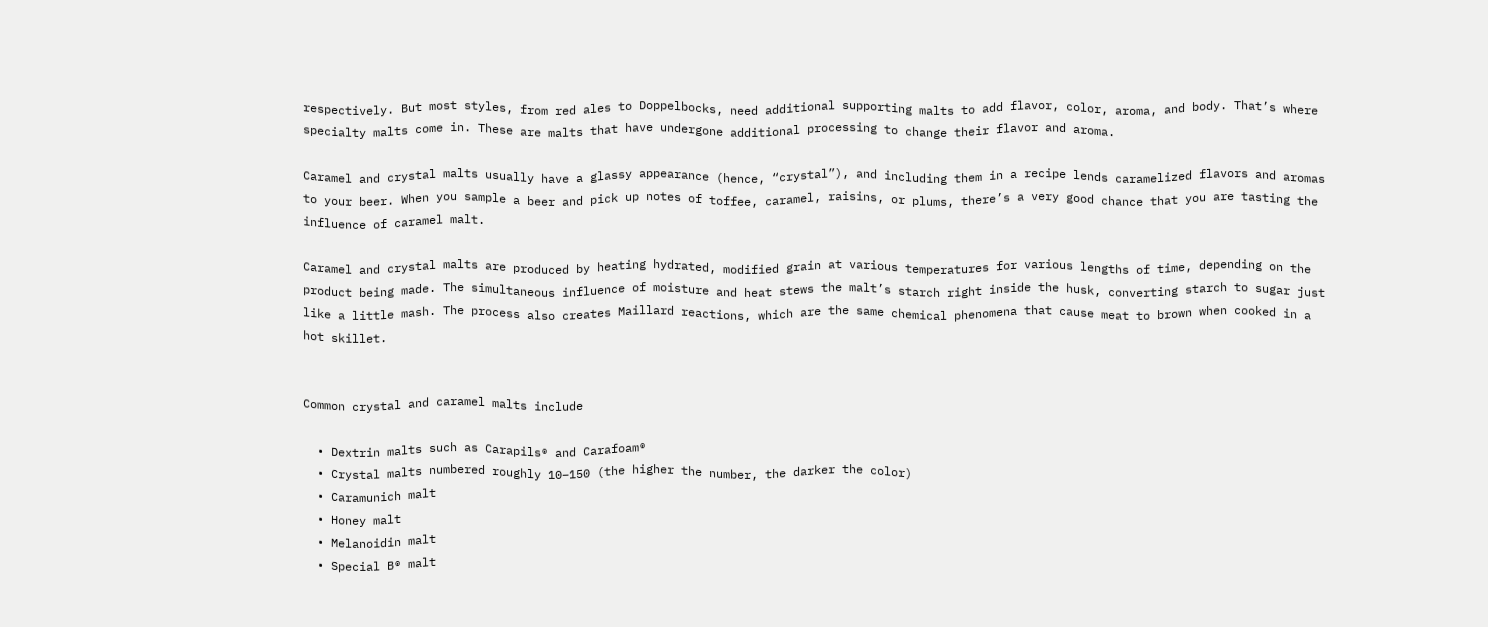respectively. But most styles, from red ales to Doppelbocks, need additional supporting malts to add flavor, color, aroma, and body. That’s where specialty malts come in. These are malts that have undergone additional processing to change their flavor and aroma.

Caramel and crystal malts usually have a glassy appearance (hence, “crystal”), and including them in a recipe lends caramelized flavors and aromas to your beer. When you sample a beer and pick up notes of toffee, caramel, raisins, or plums, there’s a very good chance that you are tasting the influence of caramel malt.

Caramel and crystal malts are produced by heating hydrated, modified grain at various temperatures for various lengths of time, depending on the product being made. The simultaneous influence of moisture and heat stews the malt’s starch right inside the husk, converting starch to sugar just like a little mash. The process also creates Maillard reactions, which are the same chemical phenomena that cause meat to brown when cooked in a hot skillet.


Common crystal and caramel malts include

  • Dextrin malts such as Carapils® and Carafoam®
  • Crystal malts numbered roughly 10–150 (the higher the number, the darker the color)
  • Caramunich malt
  • Honey malt
  • Melanoidin malt
  • Special B® malt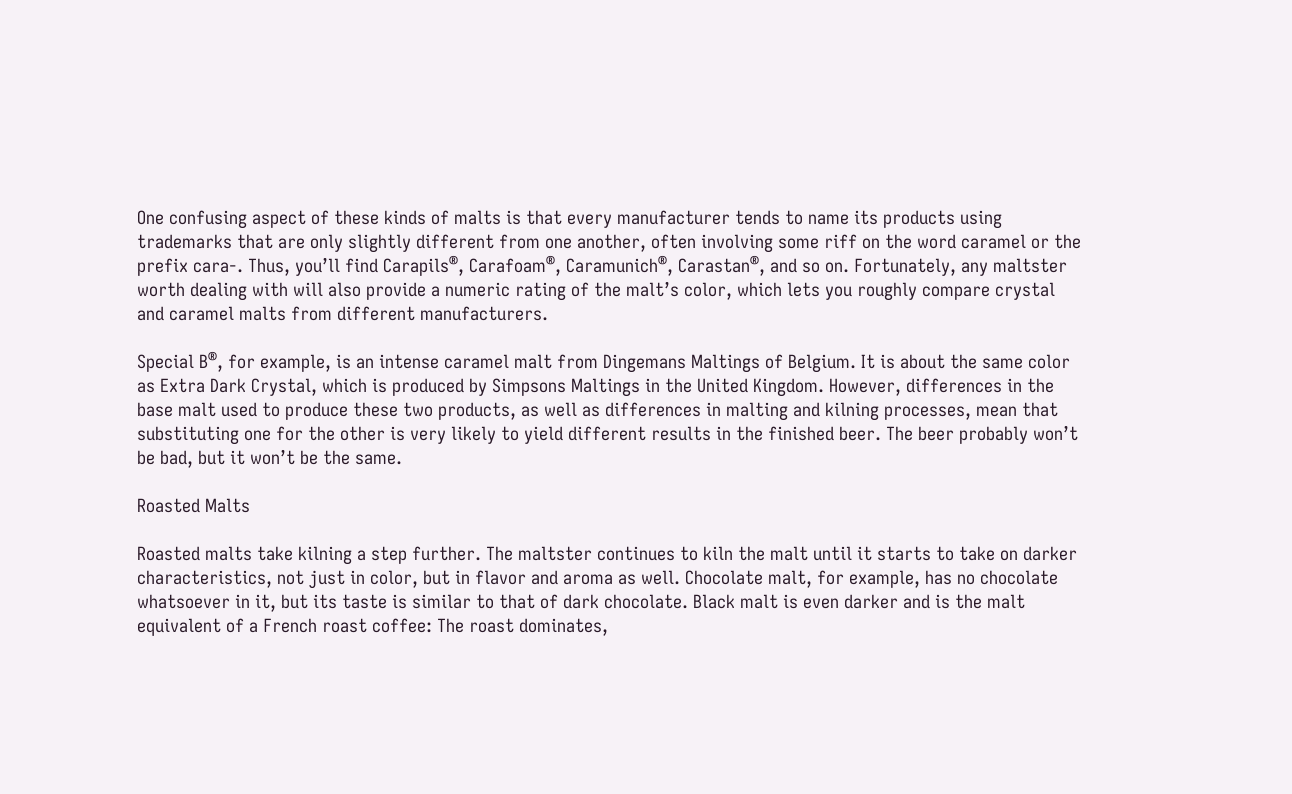One confusing aspect of these kinds of malts is that every manufacturer tends to name its products using trademarks that are only slightly different from one another, often involving some riff on the word caramel or the prefix cara-. Thus, you’ll find Carapils®, Carafoam®, Caramunich®, Carastan®, and so on. Fortunately, any maltster worth dealing with will also provide a numeric rating of the malt’s color, which lets you roughly compare crystal and caramel malts from different manufacturers.

Special B®, for example, is an intense caramel malt from Dingemans Maltings of Belgium. It is about the same color as Extra Dark Crystal, which is produced by Simpsons Maltings in the United Kingdom. However, differences in the base malt used to produce these two products, as well as differences in malting and kilning processes, mean that substituting one for the other is very likely to yield different results in the finished beer. The beer probably won’t be bad, but it won’t be the same.

Roasted Malts

Roasted malts take kilning a step further. The maltster continues to kiln the malt until it starts to take on darker characteristics, not just in color, but in flavor and aroma as well. Chocolate malt, for example, has no chocolate whatsoever in it, but its taste is similar to that of dark chocolate. Black malt is even darker and is the malt equivalent of a French roast coffee: The roast dominates,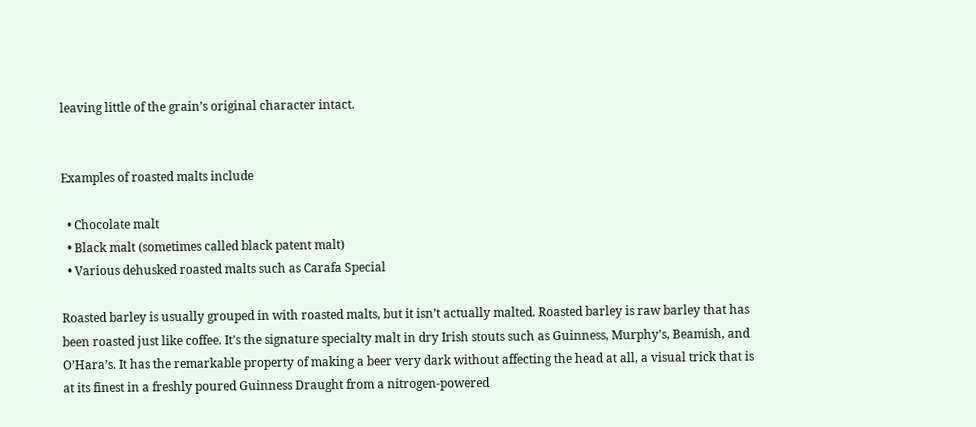leaving little of the grain’s original character intact.


Examples of roasted malts include

  • Chocolate malt
  • Black malt (sometimes called black patent malt)
  • Various dehusked roasted malts such as Carafa Special

Roasted barley is usually grouped in with roasted malts, but it isn’t actually malted. Roasted barley is raw barley that has been roasted just like coffee. It’s the signature specialty malt in dry Irish stouts such as Guinness, Murphy’s, Beamish, and O’Hara’s. It has the remarkable property of making a beer very dark without affecting the head at all, a visual trick that is at its finest in a freshly poured Guinness Draught from a nitrogen-powered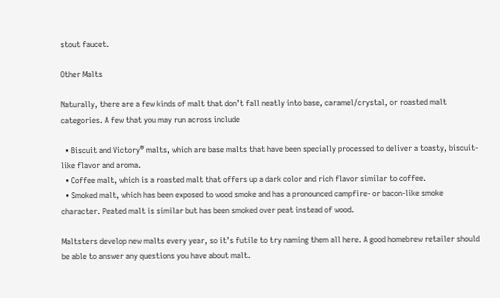stout faucet.

Other Malts

Naturally, there are a few kinds of malt that don’t fall neatly into base, caramel/crystal, or roasted malt categories. A few that you may run across include

  • Biscuit and Victory® malts, which are base malts that have been specially processed to deliver a toasty, biscuit-like flavor and aroma.
  • Coffee malt, which is a roasted malt that offers up a dark color and rich flavor similar to coffee.
  • Smoked malt, which has been exposed to wood smoke and has a pronounced campfire- or bacon-like smoke character. Peated malt is similar but has been smoked over peat instead of wood.

Maltsters develop new malts every year, so it’s futile to try naming them all here. A good homebrew retailer should be able to answer any questions you have about malt.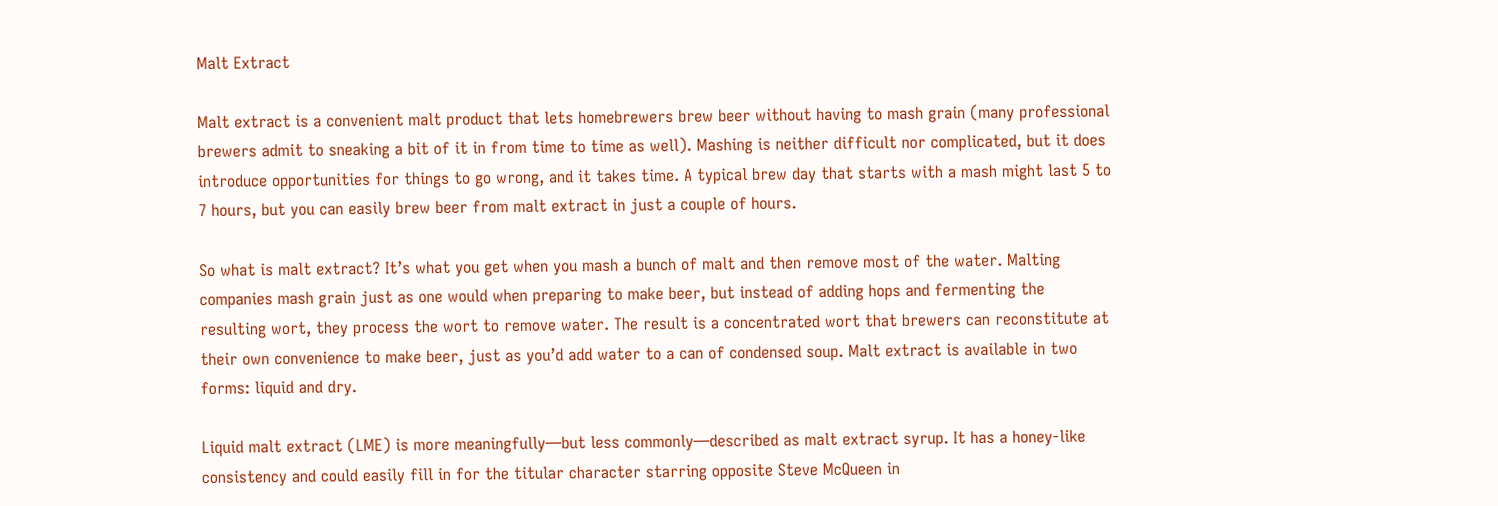Malt Extract

Malt extract is a convenient malt product that lets homebrewers brew beer without having to mash grain (many professional brewers admit to sneaking a bit of it in from time to time as well). Mashing is neither difficult nor complicated, but it does introduce opportunities for things to go wrong, and it takes time. A typical brew day that starts with a mash might last 5 to 7 hours, but you can easily brew beer from malt extract in just a couple of hours.

So what is malt extract? It’s what you get when you mash a bunch of malt and then remove most of the water. Malting companies mash grain just as one would when preparing to make beer, but instead of adding hops and fermenting the resulting wort, they process the wort to remove water. The result is a concentrated wort that brewers can reconstitute at their own convenience to make beer, just as you’d add water to a can of condensed soup. Malt extract is available in two forms: liquid and dry.

Liquid malt extract (LME) is more meaningfully—but less commonly—described as malt extract syrup. It has a honey-like consistency and could easily fill in for the titular character starring opposite Steve McQueen in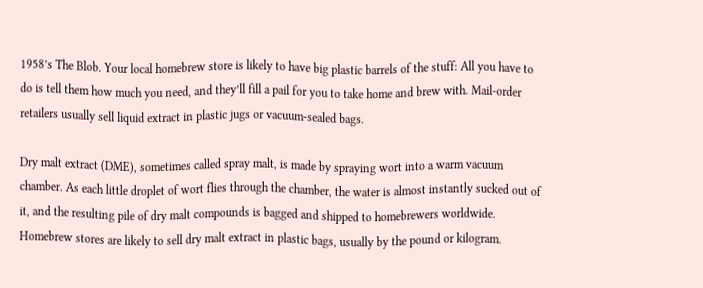1958’s The Blob. Your local homebrew store is likely to have big plastic barrels of the stuff: All you have to do is tell them how much you need, and they’ll fill a pail for you to take home and brew with. Mail-order retailers usually sell liquid extract in plastic jugs or vacuum-sealed bags.

Dry malt extract (DME), sometimes called spray malt, is made by spraying wort into a warm vacuum chamber. As each little droplet of wort flies through the chamber, the water is almost instantly sucked out of it, and the resulting pile of dry malt compounds is bagged and shipped to homebrewers worldwide. Homebrew stores are likely to sell dry malt extract in plastic bags, usually by the pound or kilogram.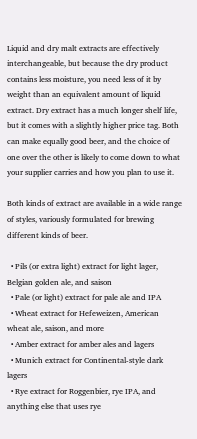Liquid and dry malt extracts are effectively interchangeable, but because the dry product contains less moisture, you need less of it by weight than an equivalent amount of liquid extract. Dry extract has a much longer shelf life, but it comes with a slightly higher price tag. Both can make equally good beer, and the choice of one over the other is likely to come down to what your supplier carries and how you plan to use it.

Both kinds of extract are available in a wide range of styles, variously formulated for brewing different kinds of beer.

  • Pils (or extra light) extract for light lager, Belgian golden ale, and saison
  • Pale (or light) extract for pale ale and IPA
  • Wheat extract for Hefeweizen, American wheat ale, saison, and more
  • Amber extract for amber ales and lagers
  • Munich extract for Continental-style dark lagers
  • Rye extract for Roggenbier, rye IPA, and anything else that uses rye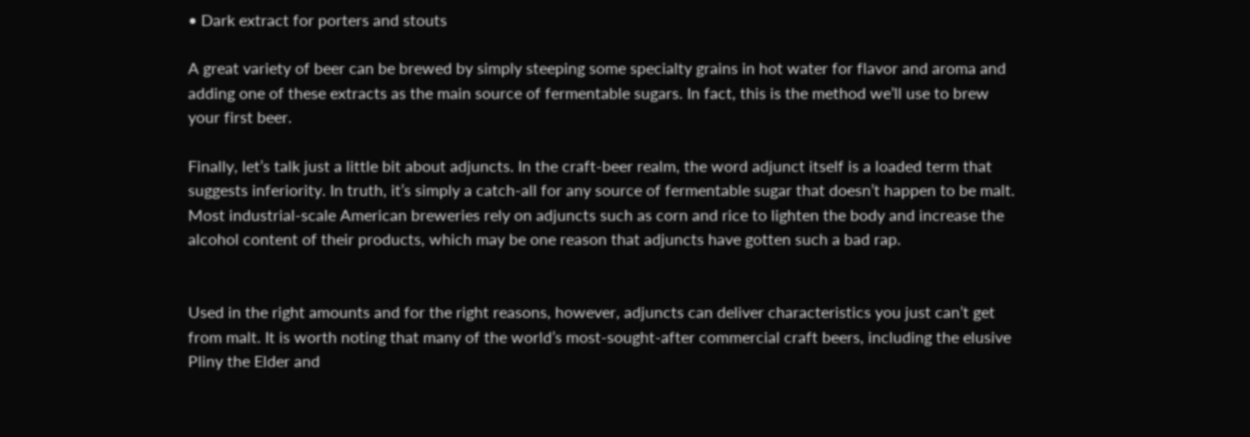• Dark extract for porters and stouts

A great variety of beer can be brewed by simply steeping some specialty grains in hot water for flavor and aroma and adding one of these extracts as the main source of fermentable sugars. In fact, this is the method we’ll use to brew your first beer.

Finally, let’s talk just a little bit about adjuncts. In the craft-beer realm, the word adjunct itself is a loaded term that suggests inferiority. In truth, it’s simply a catch-all for any source of fermentable sugar that doesn’t happen to be malt. Most industrial-scale American breweries rely on adjuncts such as corn and rice to lighten the body and increase the alcohol content of their products, which may be one reason that adjuncts have gotten such a bad rap.


Used in the right amounts and for the right reasons, however, adjuncts can deliver characteristics you just can’t get from malt. It is worth noting that many of the world’s most-sought-after commercial craft beers, including the elusive Pliny the Elder and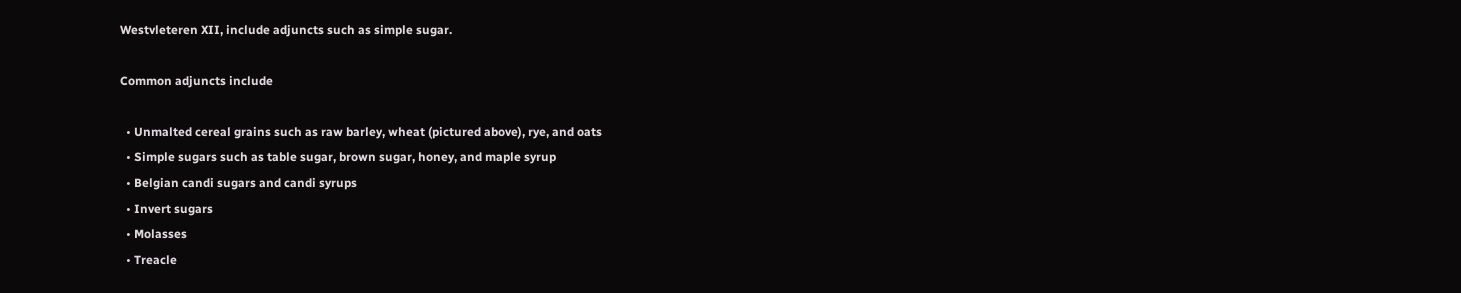Westvleteren XII, include adjuncts such as simple sugar.

Common adjuncts include

  • Unmalted cereal grains such as raw barley, wheat (pictured above), rye, and oats
  • Simple sugars such as table sugar, brown sugar, honey, and maple syrup
  • Belgian candi sugars and candi syrups
  • Invert sugars
  • Molasses
  • Treacle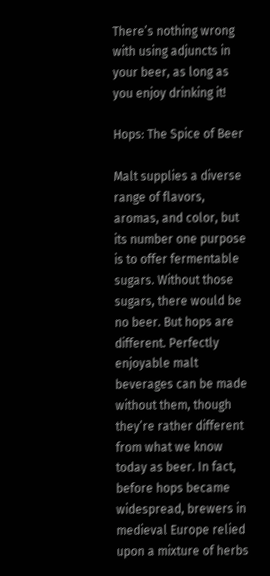There’s nothing wrong with using adjuncts in your beer, as long as you enjoy drinking it!

Hops: The Spice of Beer

Malt supplies a diverse range of flavors, aromas, and color, but its number one purpose is to offer fermentable sugars. Without those sugars, there would be no beer. But hops are different. Perfectly enjoyable malt beverages can be made without them, though they’re rather different from what we know today as beer. In fact, before hops became widespread, brewers in medieval Europe relied upon a mixture of herbs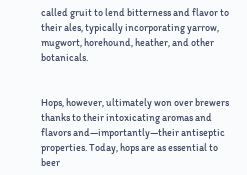called gruit to lend bitterness and flavor to their ales, typically incorporating yarrow, mugwort, horehound, heather, and other botanicals.


Hops, however, ultimately won over brewers thanks to their intoxicating aromas and flavors and—importantly—their antiseptic properties. Today, hops are as essential to beer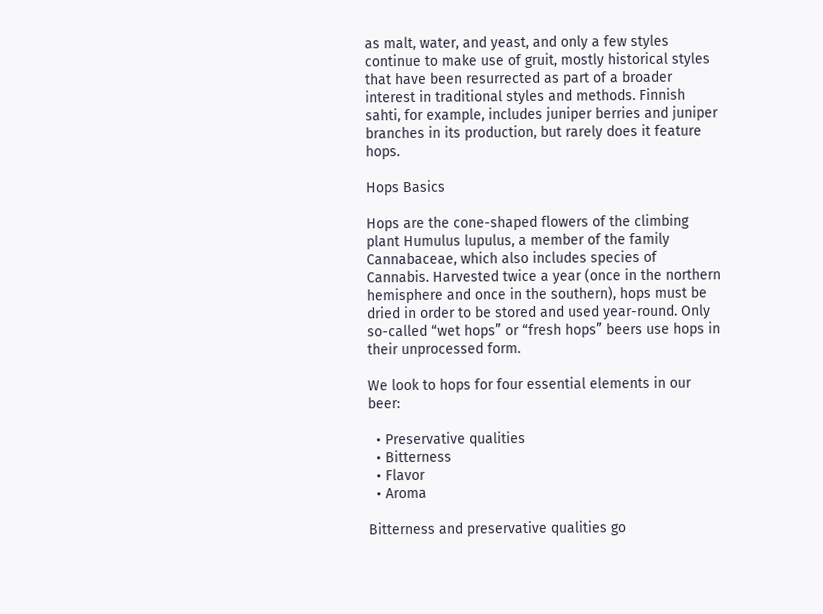as malt, water, and yeast, and only a few styles continue to make use of gruit, mostly historical styles that have been resurrected as part of a broader interest in traditional styles and methods. Finnish sahti, for example, includes juniper berries and juniper branches in its production, but rarely does it feature hops.

Hops Basics

Hops are the cone-shaped flowers of the climbing plant Humulus lupulus, a member of the family Cannabaceae, which also includes species of Cannabis. Harvested twice a year (once in the northern hemisphere and once in the southern), hops must be dried in order to be stored and used year-round. Only so-called “wet hops” or “fresh hops” beers use hops in their unprocessed form.

We look to hops for four essential elements in our beer:

  • Preservative qualities
  • Bitterness
  • Flavor
  • Aroma

Bitterness and preservative qualities go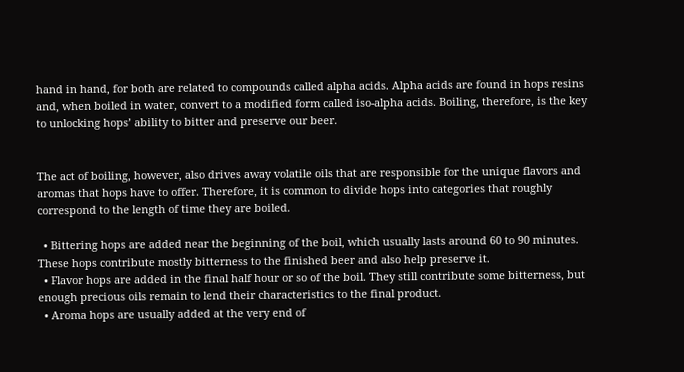hand in hand, for both are related to compounds called alpha acids. Alpha acids are found in hops resins and, when boiled in water, convert to a modified form called iso-alpha acids. Boiling, therefore, is the key to unlocking hops’ ability to bitter and preserve our beer.


The act of boiling, however, also drives away volatile oils that are responsible for the unique flavors and aromas that hops have to offer. Therefore, it is common to divide hops into categories that roughly correspond to the length of time they are boiled.

  • Bittering hops are added near the beginning of the boil, which usually lasts around 60 to 90 minutes. These hops contribute mostly bitterness to the finished beer and also help preserve it.
  • Flavor hops are added in the final half hour or so of the boil. They still contribute some bitterness, but enough precious oils remain to lend their characteristics to the final product.
  • Aroma hops are usually added at the very end of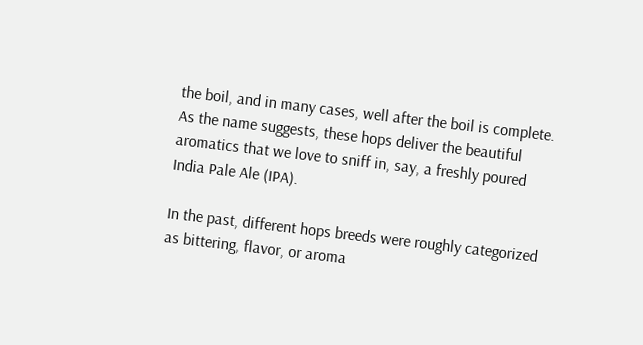the boil, and in many cases, well after the boil is complete. As the name suggests, these hops deliver the beautiful aromatics that we love to sniff in, say, a freshly poured India Pale Ale (IPA).

In the past, different hops breeds were roughly categorized as bittering, flavor, or aroma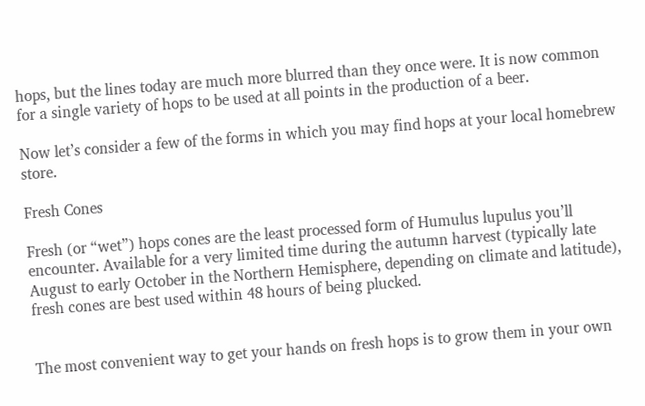hops, but the lines today are much more blurred than they once were. It is now common for a single variety of hops to be used at all points in the production of a beer.

Now let’s consider a few of the forms in which you may find hops at your local homebrew store.

Fresh Cones

Fresh (or “wet”) hops cones are the least processed form of Humulus lupulus you’ll encounter. Available for a very limited time during the autumn harvest (typically late August to early October in the Northern Hemisphere, depending on climate and latitude), fresh cones are best used within 48 hours of being plucked.


The most convenient way to get your hands on fresh hops is to grow them in your own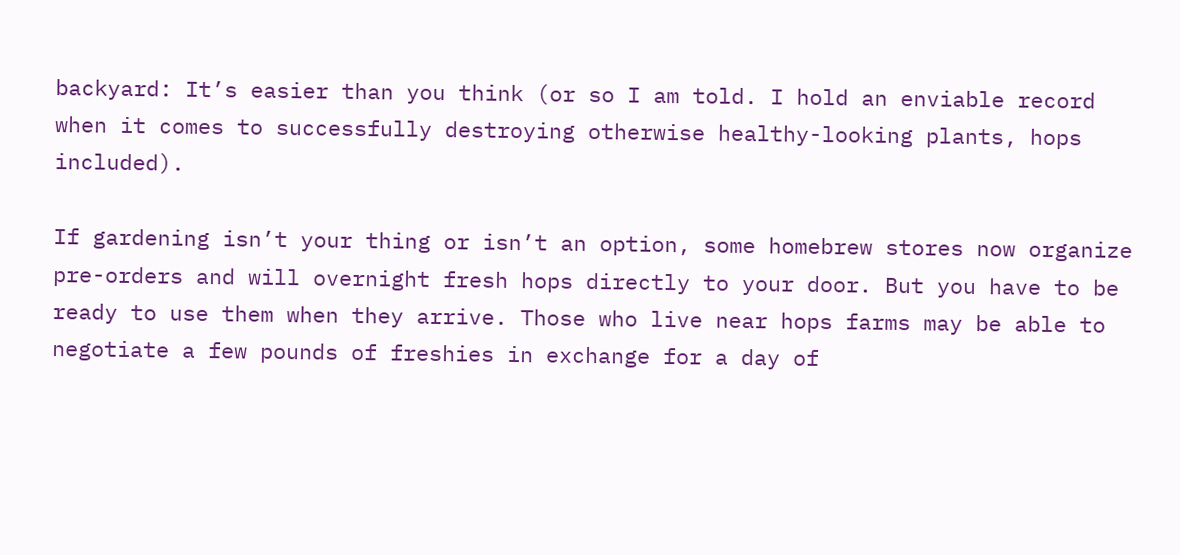backyard: It’s easier than you think (or so I am told. I hold an enviable record when it comes to successfully destroying otherwise healthy-looking plants, hops included).

If gardening isn’t your thing or isn’t an option, some homebrew stores now organize pre-orders and will overnight fresh hops directly to your door. But you have to be ready to use them when they arrive. Those who live near hops farms may be able to negotiate a few pounds of freshies in exchange for a day of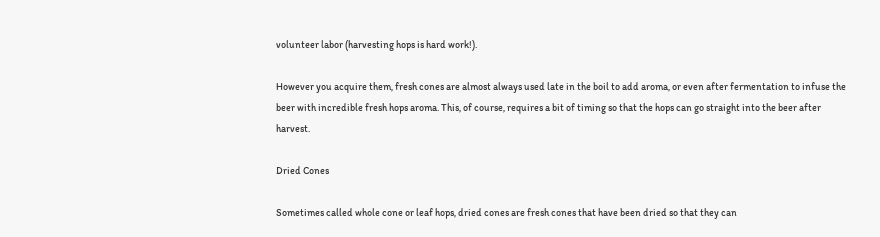volunteer labor (harvesting hops is hard work!).

However you acquire them, fresh cones are almost always used late in the boil to add aroma, or even after fermentation to infuse the beer with incredible fresh hops aroma. This, of course, requires a bit of timing so that the hops can go straight into the beer after harvest.

Dried Cones

Sometimes called whole cone or leaf hops, dried cones are fresh cones that have been dried so that they can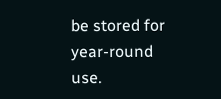be stored for year-round use.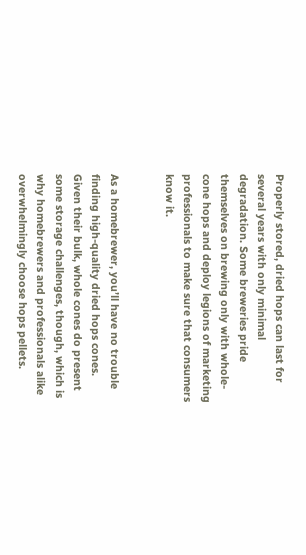Properly stored, dried hops can last for several years with only minimal degradation. Some breweries pride themselves on brewing only with whole-cone hops and deploy legions of marketing professionals to make sure that consumers know it.


As a homebrewer, you’ll have no trouble finding high-quality dried hops cones. Given their bulk, whole cones do present some storage challenges, though, which is why homebrewers and professionals alike overwhelmingly choose hops pellets.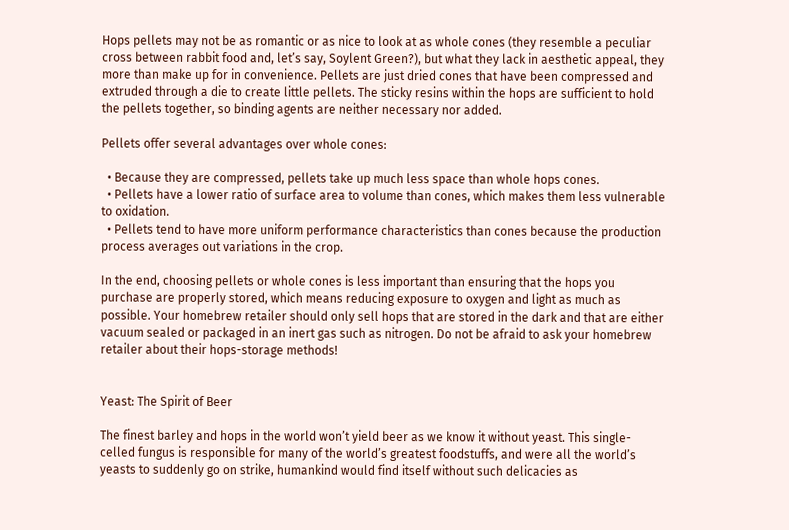Hops pellets may not be as romantic or as nice to look at as whole cones (they resemble a peculiar cross between rabbit food and, let’s say, Soylent Green?), but what they lack in aesthetic appeal, they more than make up for in convenience. Pellets are just dried cones that have been compressed and extruded through a die to create little pellets. The sticky resins within the hops are sufficient to hold the pellets together, so binding agents are neither necessary nor added.

Pellets offer several advantages over whole cones:

  • Because they are compressed, pellets take up much less space than whole hops cones.
  • Pellets have a lower ratio of surface area to volume than cones, which makes them less vulnerable to oxidation.
  • Pellets tend to have more uniform performance characteristics than cones because the production process averages out variations in the crop.

In the end, choosing pellets or whole cones is less important than ensuring that the hops you purchase are properly stored, which means reducing exposure to oxygen and light as much as possible. Your homebrew retailer should only sell hops that are stored in the dark and that are either vacuum sealed or packaged in an inert gas such as nitrogen. Do not be afraid to ask your homebrew retailer about their hops-storage methods!


Yeast: The Spirit of Beer

The finest barley and hops in the world won’t yield beer as we know it without yeast. This single-celled fungus is responsible for many of the world’s greatest foodstuffs, and were all the world’s yeasts to suddenly go on strike, humankind would find itself without such delicacies as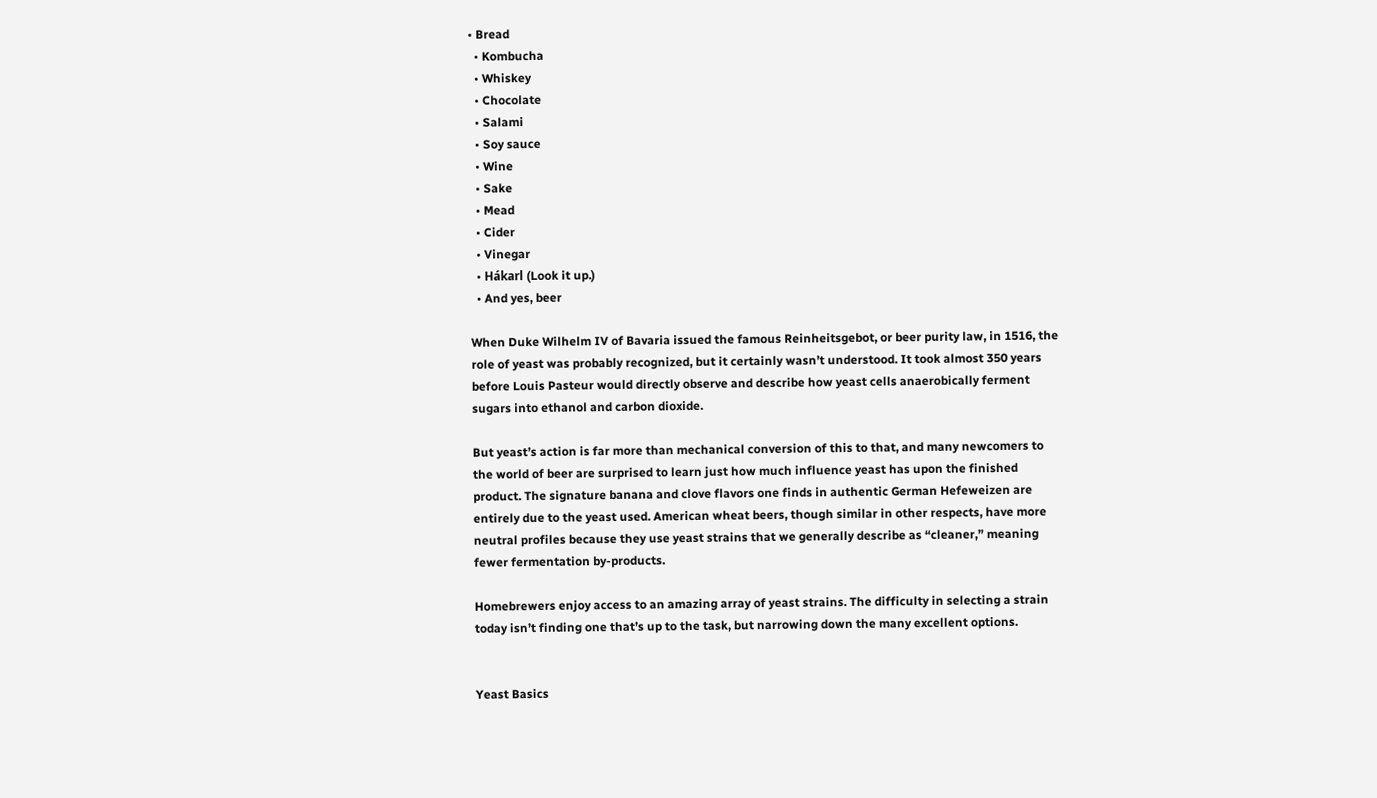• Bread
  • Kombucha
  • Whiskey
  • Chocolate
  • Salami
  • Soy sauce
  • Wine
  • Sake
  • Mead
  • Cider
  • Vinegar
  • Hákarl (Look it up.)
  • And yes, beer

When Duke Wilhelm IV of Bavaria issued the famous Reinheitsgebot, or beer purity law, in 1516, the role of yeast was probably recognized, but it certainly wasn’t understood. It took almost 350 years before Louis Pasteur would directly observe and describe how yeast cells anaerobically ferment sugars into ethanol and carbon dioxide.

But yeast’s action is far more than mechanical conversion of this to that, and many newcomers to the world of beer are surprised to learn just how much influence yeast has upon the finished product. The signature banana and clove flavors one finds in authentic German Hefeweizen are entirely due to the yeast used. American wheat beers, though similar in other respects, have more neutral profiles because they use yeast strains that we generally describe as “cleaner,” meaning fewer fermentation by-products.

Homebrewers enjoy access to an amazing array of yeast strains. The difficulty in selecting a strain today isn’t finding one that’s up to the task, but narrowing down the many excellent options.


Yeast Basics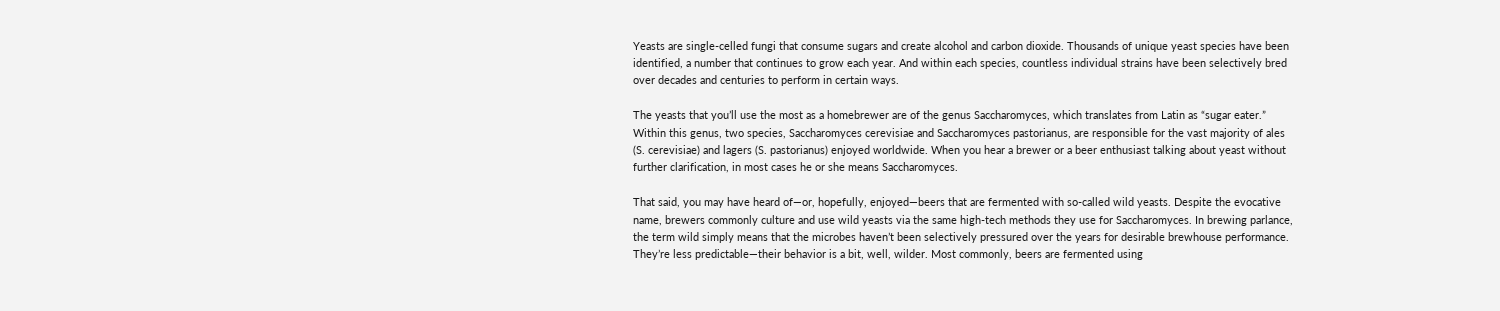Yeasts are single-celled fungi that consume sugars and create alcohol and carbon dioxide. Thousands of unique yeast species have been identified, a number that continues to grow each year. And within each species, countless individual strains have been selectively bred over decades and centuries to perform in certain ways.

The yeasts that you’ll use the most as a homebrewer are of the genus Saccharomyces, which translates from Latin as “sugar eater.” Within this genus, two species, Saccharomyces cerevisiae and Saccharomyces pastorianus, are responsible for the vast majority of ales (S. cerevisiae) and lagers (S. pastorianus) enjoyed worldwide. When you hear a brewer or a beer enthusiast talking about yeast without further clarification, in most cases he or she means Saccharomyces.

That said, you may have heard of—or, hopefully, enjoyed—beers that are fermented with so-called wild yeasts. Despite the evocative name, brewers commonly culture and use wild yeasts via the same high-tech methods they use for Saccharomyces. In brewing parlance, the term wild simply means that the microbes haven’t been selectively pressured over the years for desirable brewhouse performance. They’re less predictable—their behavior is a bit, well, wilder. Most commonly, beers are fermented using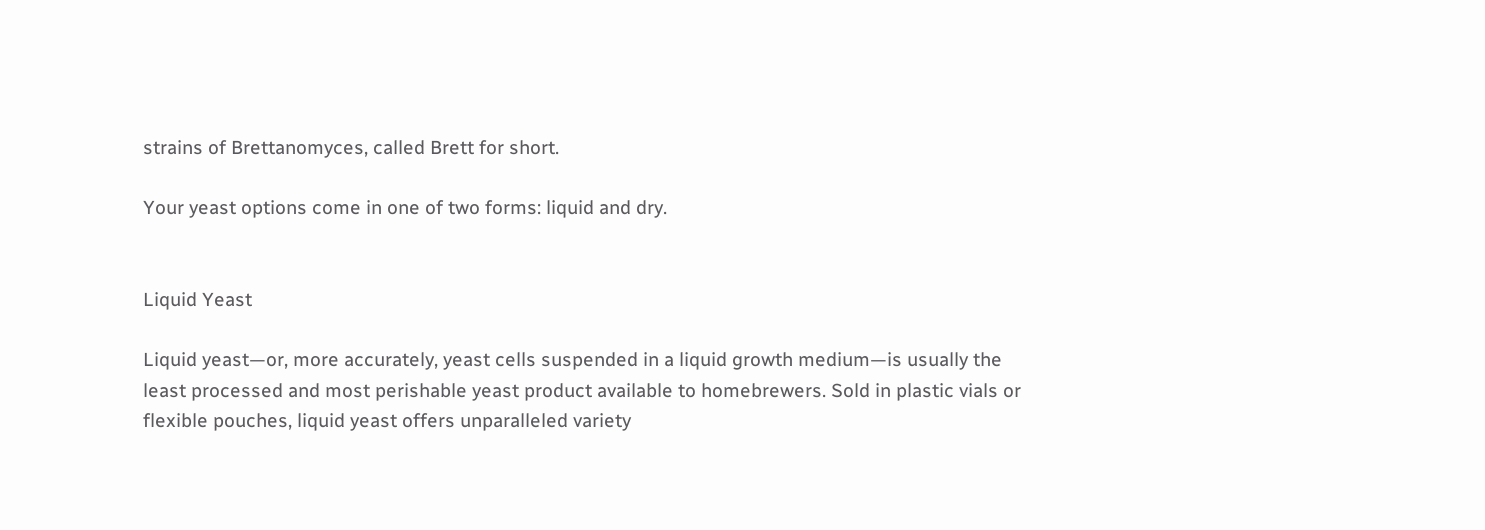strains of Brettanomyces, called Brett for short.

Your yeast options come in one of two forms: liquid and dry.


Liquid Yeast

Liquid yeast—or, more accurately, yeast cells suspended in a liquid growth medium—is usually the least processed and most perishable yeast product available to homebrewers. Sold in plastic vials or flexible pouches, liquid yeast offers unparalleled variety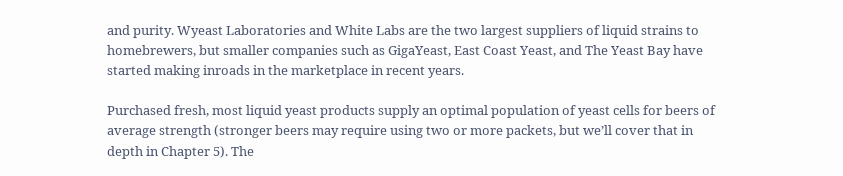and purity. Wyeast Laboratories and White Labs are the two largest suppliers of liquid strains to homebrewers, but smaller companies such as GigaYeast, East Coast Yeast, and The Yeast Bay have started making inroads in the marketplace in recent years.

Purchased fresh, most liquid yeast products supply an optimal population of yeast cells for beers of average strength (stronger beers may require using two or more packets, but we’ll cover that in depth in Chapter 5). The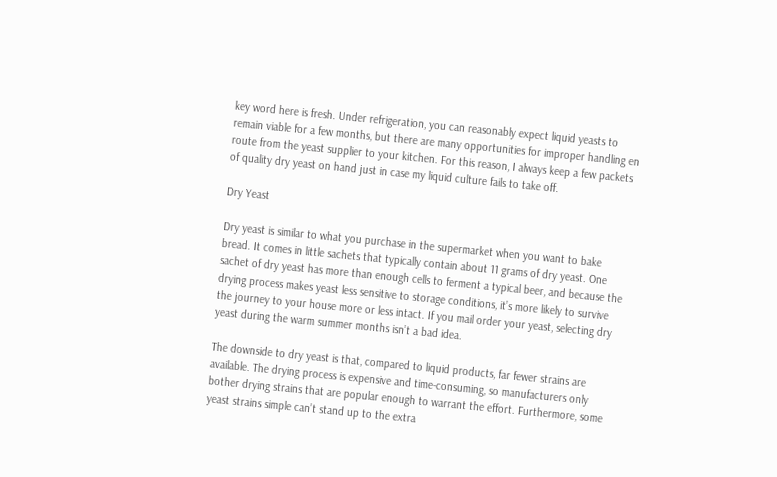key word here is fresh. Under refrigeration, you can reasonably expect liquid yeasts to remain viable for a few months, but there are many opportunities for improper handling en route from the yeast supplier to your kitchen. For this reason, I always keep a few packets of quality dry yeast on hand just in case my liquid culture fails to take off.

Dry Yeast

Dry yeast is similar to what you purchase in the supermarket when you want to bake bread. It comes in little sachets that typically contain about 11 grams of dry yeast. One sachet of dry yeast has more than enough cells to ferment a typical beer, and because the drying process makes yeast less sensitive to storage conditions, it’s more likely to survive the journey to your house more or less intact. If you mail order your yeast, selecting dry yeast during the warm summer months isn’t a bad idea.

The downside to dry yeast is that, compared to liquid products, far fewer strains are available. The drying process is expensive and time-consuming, so manufacturers only bother drying strains that are popular enough to warrant the effort. Furthermore, some yeast strains simple can’t stand up to the extra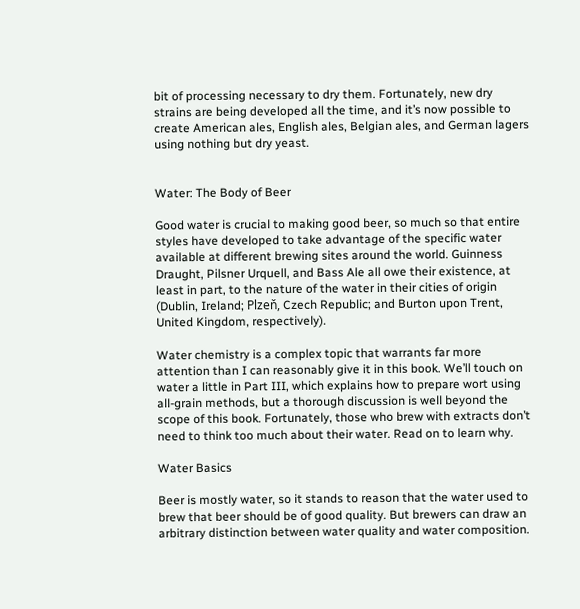bit of processing necessary to dry them. Fortunately, new dry strains are being developed all the time, and it’s now possible to create American ales, English ales, Belgian ales, and German lagers using nothing but dry yeast.


Water: The Body of Beer

Good water is crucial to making good beer, so much so that entire styles have developed to take advantage of the specific water available at different brewing sites around the world. Guinness Draught, Pilsner Urquell, and Bass Ale all owe their existence, at least in part, to the nature of the water in their cities of origin (Dublin, Ireland; Plzeň, Czech Republic; and Burton upon Trent, United Kingdom, respectively).

Water chemistry is a complex topic that warrants far more attention than I can reasonably give it in this book. We’ll touch on water a little in Part III, which explains how to prepare wort using all-grain methods, but a thorough discussion is well beyond the scope of this book. Fortunately, those who brew with extracts don’t need to think too much about their water. Read on to learn why.

Water Basics

Beer is mostly water, so it stands to reason that the water used to brew that beer should be of good quality. But brewers can draw an arbitrary distinction between water quality and water composition.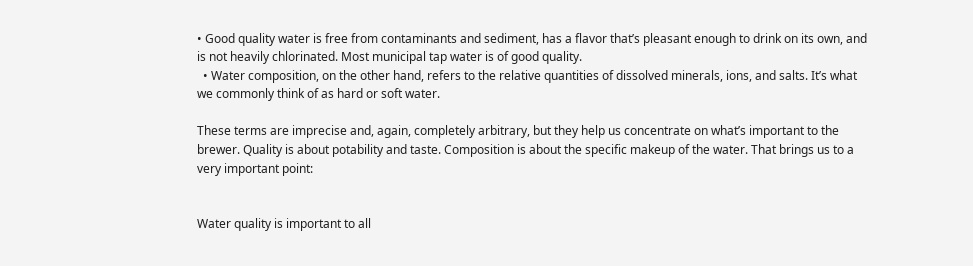• Good quality water is free from contaminants and sediment, has a flavor that’s pleasant enough to drink on its own, and is not heavily chlorinated. Most municipal tap water is of good quality.
  • Water composition, on the other hand, refers to the relative quantities of dissolved minerals, ions, and salts. It’s what we commonly think of as hard or soft water.

These terms are imprecise and, again, completely arbitrary, but they help us concentrate on what’s important to the brewer. Quality is about potability and taste. Composition is about the specific makeup of the water. That brings us to a very important point:


Water quality is important to all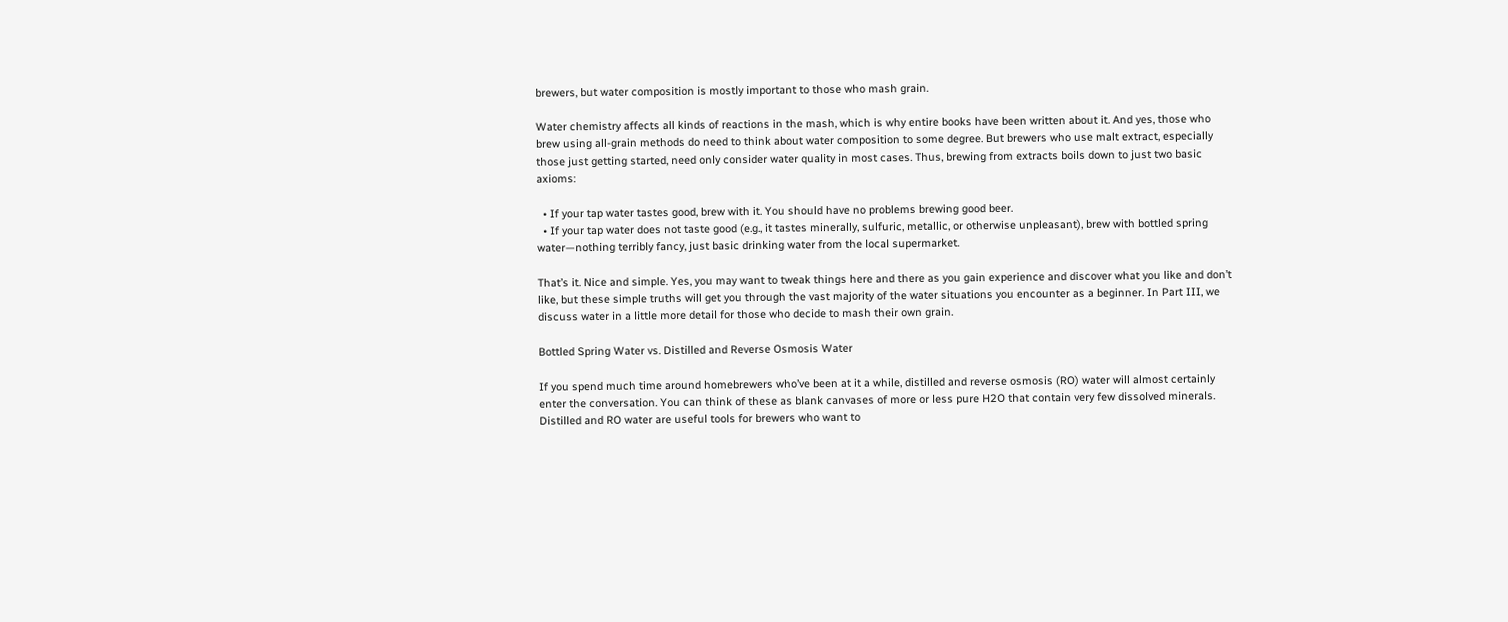brewers, but water composition is mostly important to those who mash grain.

Water chemistry affects all kinds of reactions in the mash, which is why entire books have been written about it. And yes, those who brew using all-grain methods do need to think about water composition to some degree. But brewers who use malt extract, especially those just getting started, need only consider water quality in most cases. Thus, brewing from extracts boils down to just two basic axioms:

  • If your tap water tastes good, brew with it. You should have no problems brewing good beer.
  • If your tap water does not taste good (e.g., it tastes minerally, sulfuric, metallic, or otherwise unpleasant), brew with bottled spring water—nothing terribly fancy, just basic drinking water from the local supermarket.

That’s it. Nice and simple. Yes, you may want to tweak things here and there as you gain experience and discover what you like and don’t like, but these simple truths will get you through the vast majority of the water situations you encounter as a beginner. In Part III, we discuss water in a little more detail for those who decide to mash their own grain.

Bottled Spring Water vs. Distilled and Reverse Osmosis Water

If you spend much time around homebrewers who’ve been at it a while, distilled and reverse osmosis (RO) water will almost certainly enter the conversation. You can think of these as blank canvases of more or less pure H2O that contain very few dissolved minerals. Distilled and RO water are useful tools for brewers who want to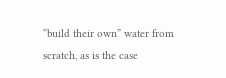“build their own” water from scratch, as is the case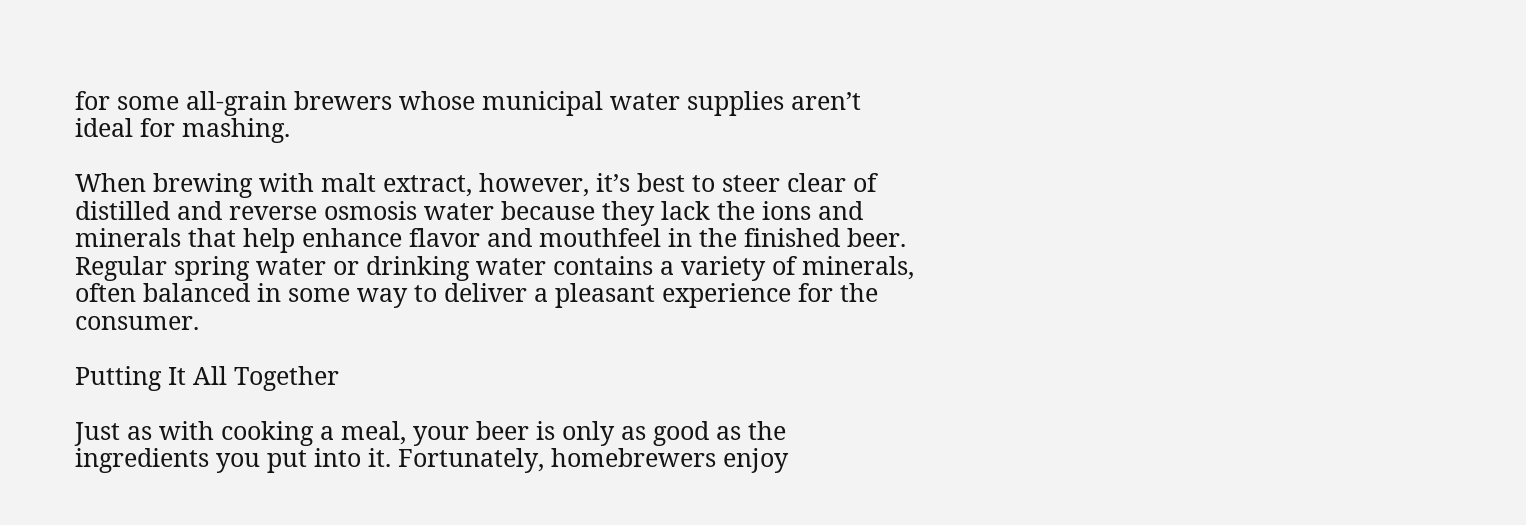for some all-grain brewers whose municipal water supplies aren’t ideal for mashing.

When brewing with malt extract, however, it’s best to steer clear of distilled and reverse osmosis water because they lack the ions and minerals that help enhance flavor and mouthfeel in the finished beer. Regular spring water or drinking water contains a variety of minerals, often balanced in some way to deliver a pleasant experience for the consumer.

Putting It All Together

Just as with cooking a meal, your beer is only as good as the ingredients you put into it. Fortunately, homebrewers enjoy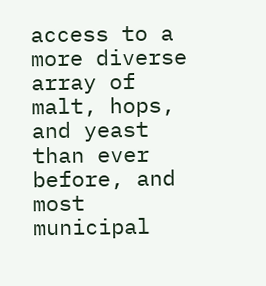access to a more diverse array of malt, hops, and yeast than ever before, and most municipal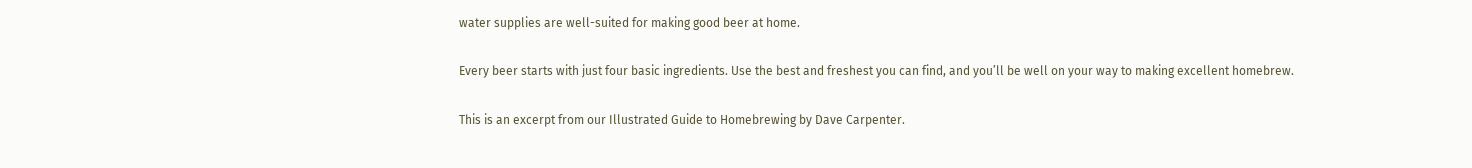water supplies are well-suited for making good beer at home.

Every beer starts with just four basic ingredients. Use the best and freshest you can find, and you’ll be well on your way to making excellent homebrew.

This is an excerpt from our Illustrated Guide to Homebrewing by Dave Carpenter.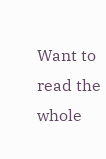Want to read the whole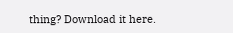thing? Download it here.